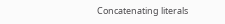Concatenating literals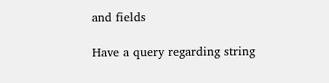and fields

Have a query regarding string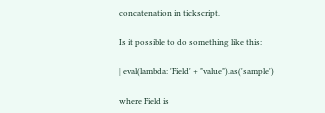concatenation in tickscript.

Is it possible to do something like this:

| eval(lambda: 'Field' + "value").as('sample')

where Field is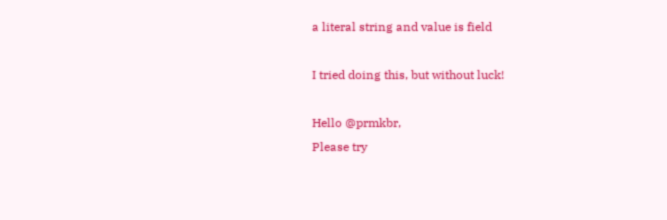a literal string and value is field

I tried doing this, but without luck!

Hello @prmkbr,
Please try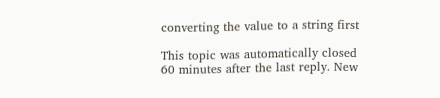converting the value to a string first

This topic was automatically closed 60 minutes after the last reply. New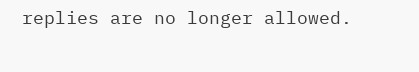replies are no longer allowed.